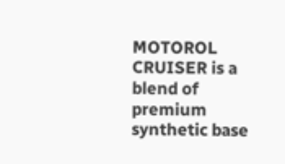MOTOROL CRUISER is a blend of premium synthetic base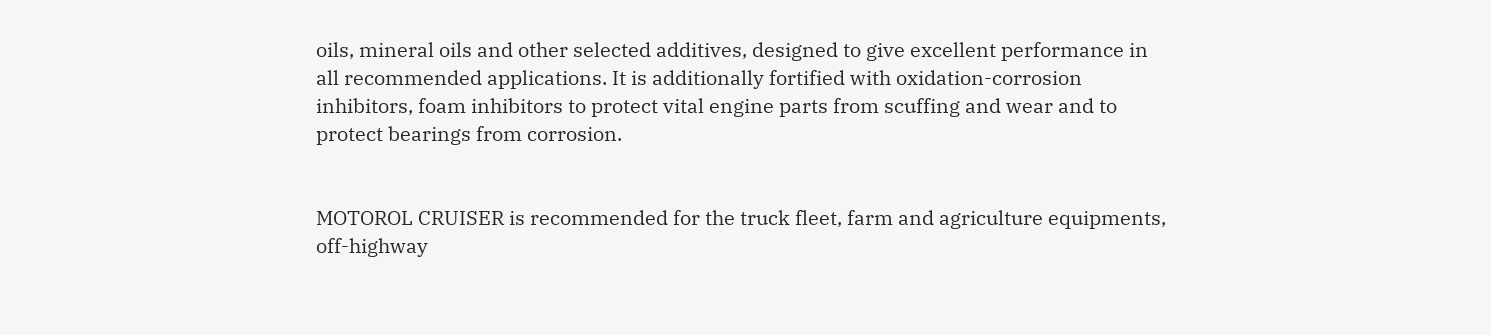oils, mineral oils and other selected additives, designed to give excellent performance in all recommended applications. It is additionally fortified with oxidation-corrosion inhibitors, foam inhibitors to protect vital engine parts from scuffing and wear and to protect bearings from corrosion.


MOTOROL CRUISER is recommended for the truck fleet, farm and agriculture equipments, off-highway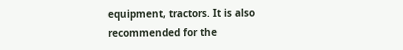equipment, tractors. It is also recommended for the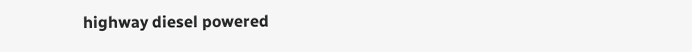highway diesel powered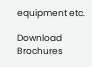equipment etc.

Download Brochures